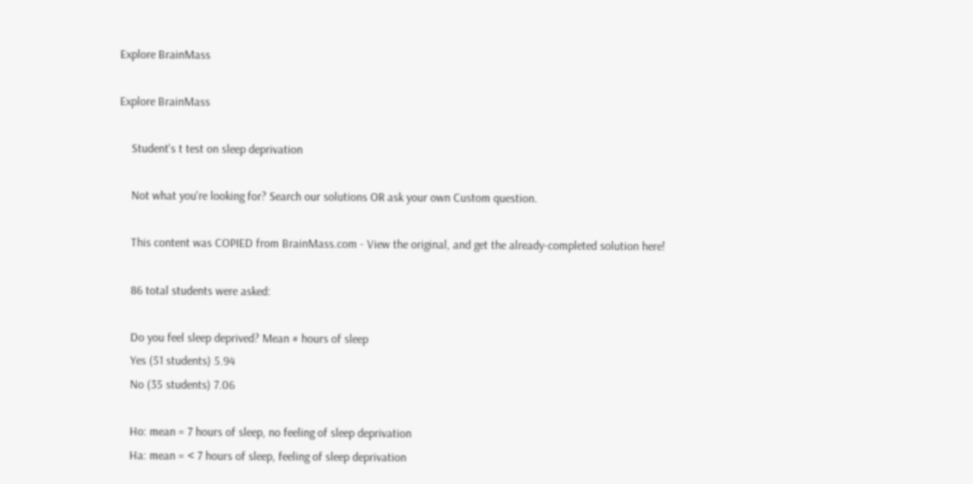Explore BrainMass

Explore BrainMass

    Student's t test on sleep deprivation

    Not what you're looking for? Search our solutions OR ask your own Custom question.

    This content was COPIED from BrainMass.com - View the original, and get the already-completed solution here!

    86 total students were asked:

    Do you feel sleep deprived? Mean # hours of sleep
    Yes (51 students) 5.94
    No (35 students) 7.06

    Ho: mean = 7 hours of sleep, no feeling of sleep deprivation
    Ha: mean = < 7 hours of sleep, feeling of sleep deprivation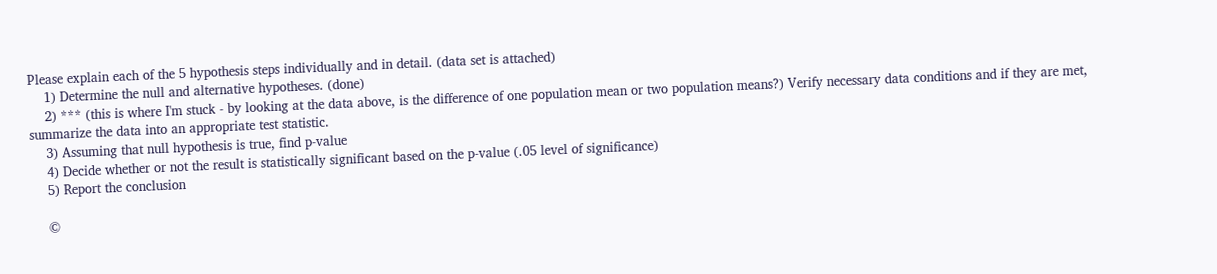Please explain each of the 5 hypothesis steps individually and in detail. (data set is attached)
    1) Determine the null and alternative hypotheses. (done)
    2) *** (this is where I'm stuck - by looking at the data above, is the difference of one population mean or two population means?) Verify necessary data conditions and if they are met, summarize the data into an appropriate test statistic.
    3) Assuming that null hypothesis is true, find p-value
    4) Decide whether or not the result is statistically significant based on the p-value (.05 level of significance)
    5) Report the conclusion

    ©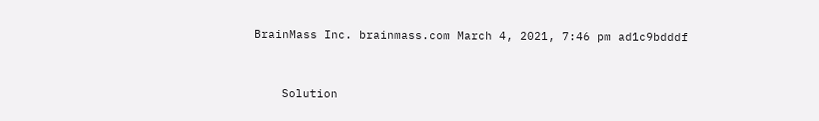BrainMass Inc. brainmass.com March 4, 2021, 7:46 pm ad1c9bdddf


    Solution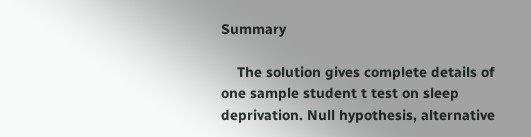Summary

    The solution gives complete details of one sample student t test on sleep deprivation. Null hypothesis, alternative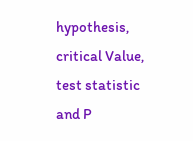hypothesis, critical Value, test statistic and P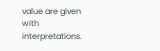value are given with interpretations.